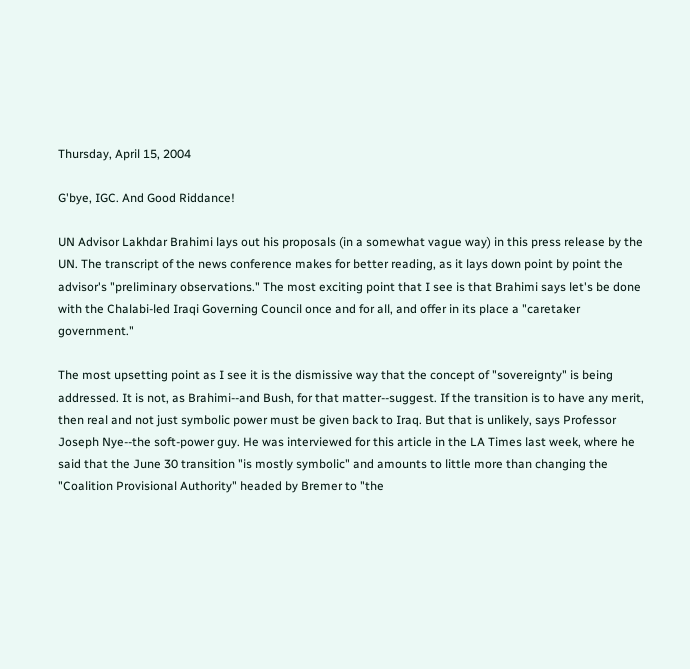Thursday, April 15, 2004

G'bye, IGC. And Good Riddance!

UN Advisor Lakhdar Brahimi lays out his proposals (in a somewhat vague way) in this press release by the UN. The transcript of the news conference makes for better reading, as it lays down point by point the advisor's "preliminary observations." The most exciting point that I see is that Brahimi says let's be done with the Chalabi-led Iraqi Governing Council once and for all, and offer in its place a "caretaker government."

The most upsetting point as I see it is the dismissive way that the concept of "sovereignty" is being addressed. It is not, as Brahimi--and Bush, for that matter--suggest. If the transition is to have any merit, then real and not just symbolic power must be given back to Iraq. But that is unlikely, says Professor Joseph Nye--the soft-power guy. He was interviewed for this article in the LA Times last week, where he said that the June 30 transition "is mostly symbolic" and amounts to little more than changing the "Coalition Provisional Authority" headed by Bremer to "the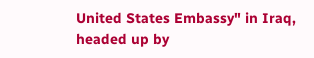United States Embassy" in Iraq, headed up by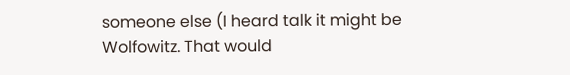someone else (I heard talk it might be Wolfowitz. That would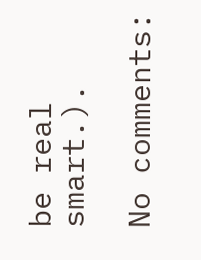be real smart.).

No comments: